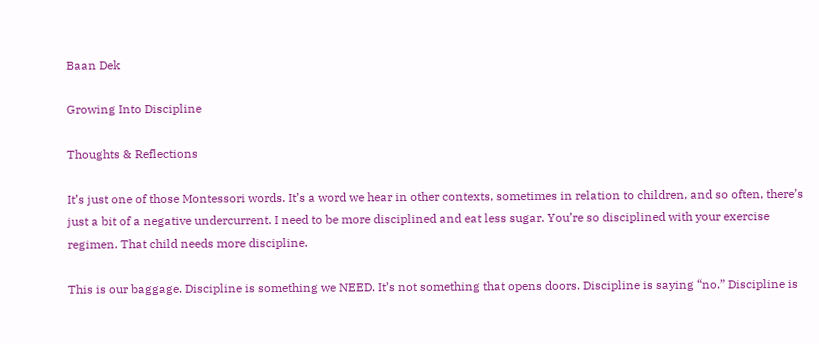Baan Dek

Growing Into Discipline

Thoughts & Reflections

It’s just one of those Montessori words. It’s a word we hear in other contexts, sometimes in relation to children, and so often, there’s just a bit of a negative undercurrent. I need to be more disciplined and eat less sugar. You’re so disciplined with your exercise regimen. That child needs more discipline.

This is our baggage. Discipline is something we NEED. It’s not something that opens doors. Discipline is saying “no.” Discipline is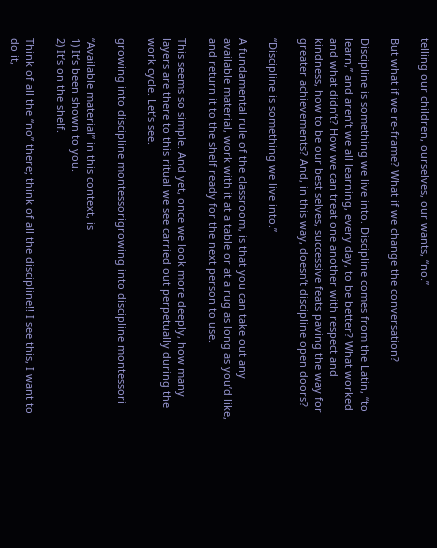telling our children, ourselves, our wants, “no.”

But what if we re-frame? What if we change the conversation?

Discipline is something we live into. Discipline comes from the Latin, “to learn,” and aren’t we all learning, every day, to be better? What worked and what didn’t? How we can treat one another with respect and kindness, how to be our best selves, successive feats paving the way for greater achievements? And, in this way, doesn’t discipline open doors?

“Discipline is something we live into.”

A fundamental rule of the classroom, is that you can take out any available material, work with it at a table or at a rug as long as you’d like, and return it to the shelf ready for the next person to use.

This seems so simple. And yet, once we look more deeply, how many layers are there to this ritual we see carried out perpetually during the work cycle. Let’s see.

growing into discipline montessorigrowing into discipline montessori

“Available material” in this context, is
1) It’s been shown to you.
2) It’s on the shelf.

Think of all the “no” there; think of all the discipline!! I see this, I want to do it,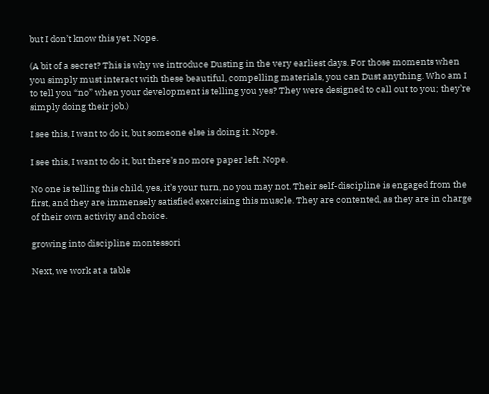but I don’t know this yet. Nope.

(A bit of a secret? This is why we introduce Dusting in the very earliest days. For those moments when you simply must interact with these beautiful, compelling materials, you can Dust anything. Who am I to tell you “no” when your development is telling you yes? They were designed to call out to you; they’re simply doing their job.)

I see this, I want to do it, but someone else is doing it. Nope.

I see this, I want to do it, but there’s no more paper left. Nope.

No one is telling this child, yes, it’s your turn, no you may not. Their self-discipline is engaged from the first, and they are immensely satisfied exercising this muscle. They are contented, as they are in charge of their own activity and choice.

growing into discipline montessori

Next, we work at a table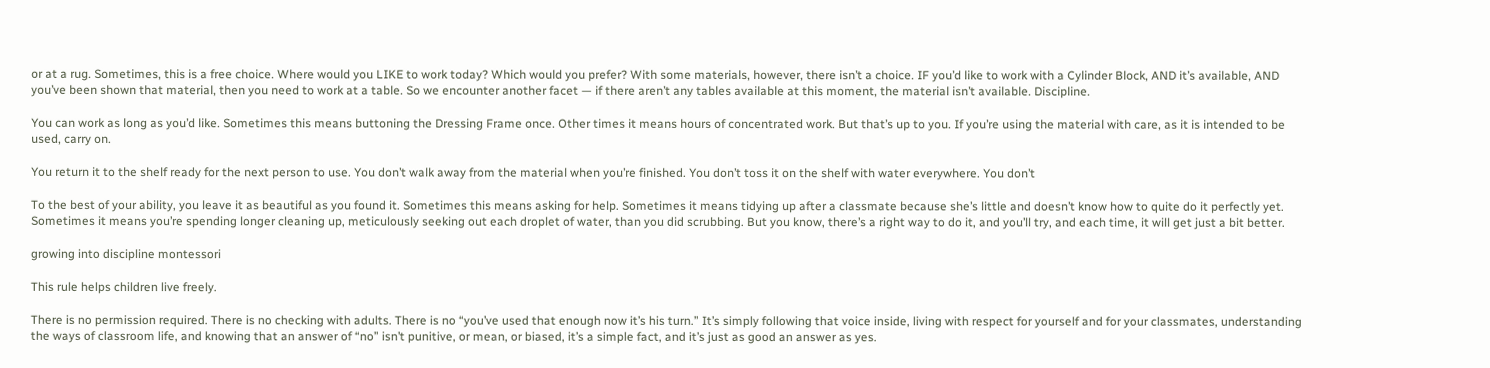or at a rug. Sometimes, this is a free choice. Where would you LIKE to work today? Which would you prefer? With some materials, however, there isn’t a choice. IF you’d like to work with a Cylinder Block, AND it’s available, AND you’ve been shown that material, then you need to work at a table. So we encounter another facet — if there aren’t any tables available at this moment, the material isn’t available. Discipline.

You can work as long as you’d like. Sometimes this means buttoning the Dressing Frame once. Other times it means hours of concentrated work. But that’s up to you. If you’re using the material with care, as it is intended to be used, carry on.

You return it to the shelf ready for the next person to use. You don’t walk away from the material when you’re finished. You don’t toss it on the shelf with water everywhere. You don’t

To the best of your ability, you leave it as beautiful as you found it. Sometimes this means asking for help. Sometimes it means tidying up after a classmate because she’s little and doesn’t know how to quite do it perfectly yet. Sometimes it means you’re spending longer cleaning up, meticulously seeking out each droplet of water, than you did scrubbing. But you know, there’s a right way to do it, and you’ll try, and each time, it will get just a bit better.

growing into discipline montessori

This rule helps children live freely.

There is no permission required. There is no checking with adults. There is no “you’ve used that enough now it’s his turn.” It’s simply following that voice inside, living with respect for yourself and for your classmates, understanding the ways of classroom life, and knowing that an answer of “no” isn’t punitive, or mean, or biased, it’s a simple fact, and it’s just as good an answer as yes.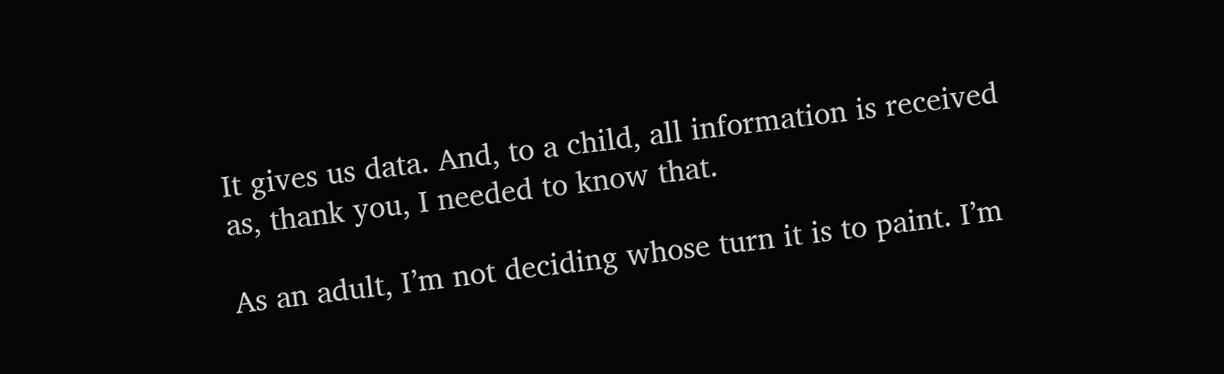It gives us data. And, to a child, all information is received as, thank you, I needed to know that.

As an adult, I’m not deciding whose turn it is to paint. I’m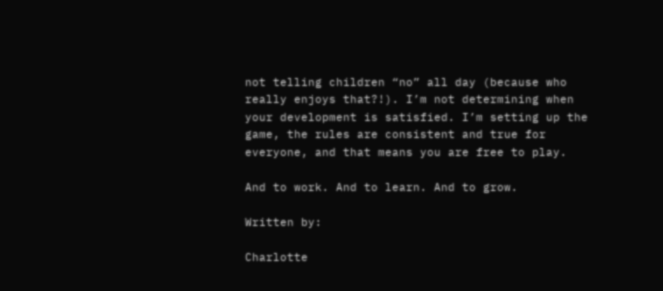not telling children “no” all day (because who really enjoys that?!). I’m not determining when your development is satisfied. I’m setting up the game, the rules are consistent and true for everyone, and that means you are free to play.

And to work. And to learn. And to grow.

Written by:

Charlotte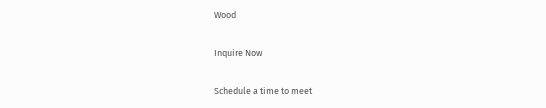Wood

Inquire Now

Schedule a time to meet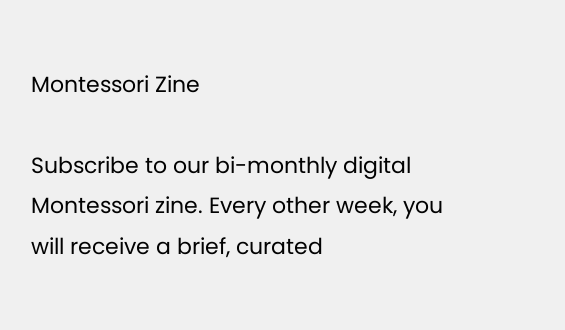Montessori Zine

Subscribe to our bi-monthly digital Montessori zine. Every other week, you will receive a brief, curated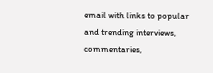email with links to popular and trending interviews, commentaries,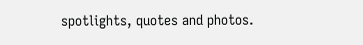spotlights, quotes and photos.